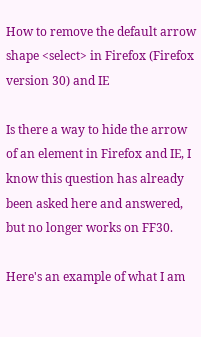How to remove the default arrow shape <select> in Firefox (Firefox version 30) and IE

Is there a way to hide the arrow of an element in Firefox and IE, I know this question has already been asked here and answered, but no longer works on FF30.

Here's an example of what I am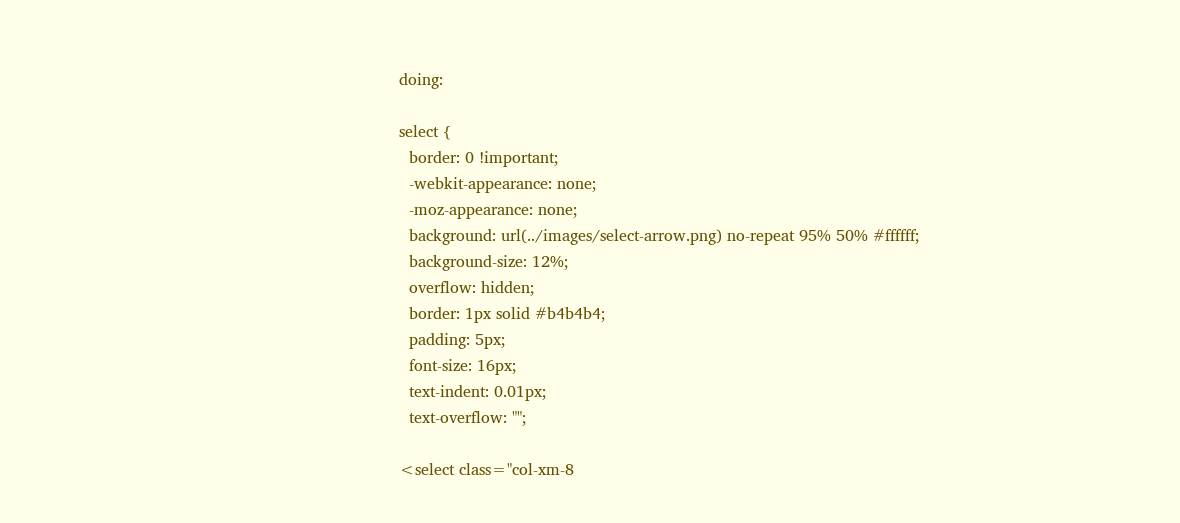doing:

select {
  border: 0 !important;
  -webkit-appearance: none;
  -moz-appearance: none;
  background: url(../images/select-arrow.png) no-repeat 95% 50% #ffffff;
  background-size: 12%;
  overflow: hidden;
  border: 1px solid #b4b4b4;
  padding: 5px;
  font-size: 16px;
  text-indent: 0.01px;
  text-overflow: "";

<select class="col-xm-8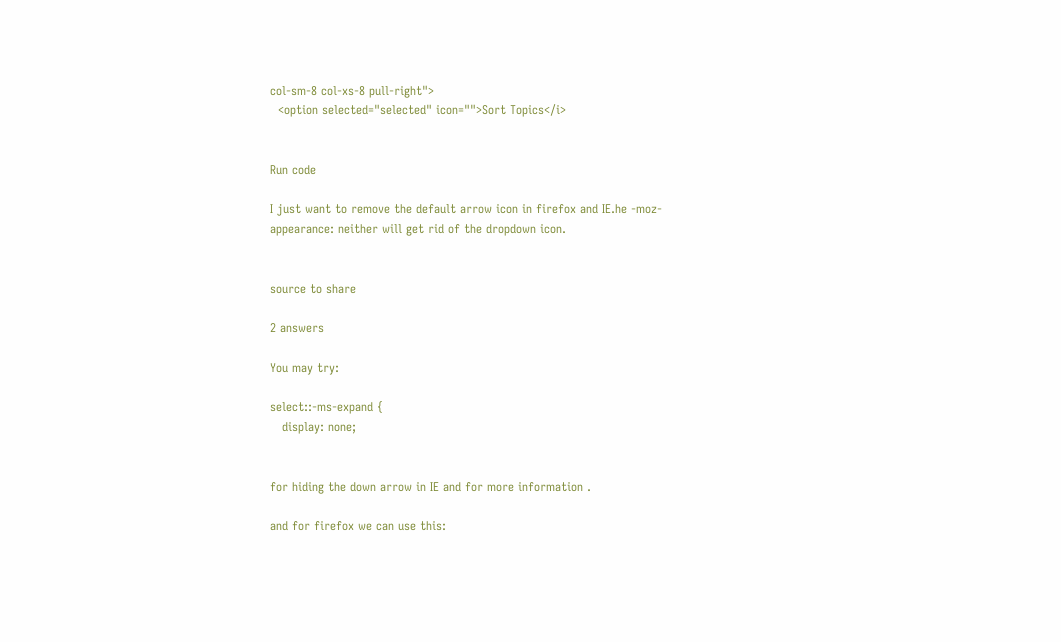col-sm-8 col-xs-8 pull-right">
  <option selected="selected" icon="">Sort Topics</i>


Run code

I just want to remove the default arrow icon in firefox and IE.he -moz-appearance: neither will get rid of the dropdown icon.


source to share

2 answers

You may try:

select::-ms-expand {
   display: none;


for hiding the down arrow in IE and for more information .

and for firefox we can use this: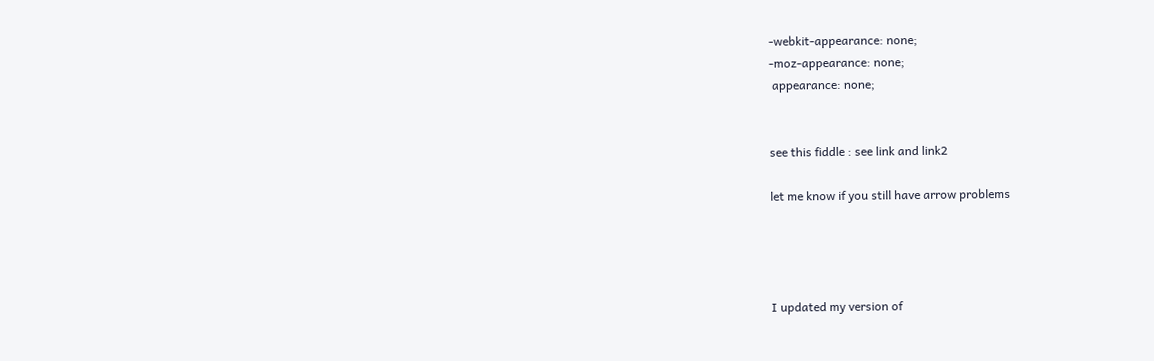-webkit-appearance: none;
-moz-appearance: none;
 appearance: none;


see this fiddle : see link and link2

let me know if you still have arrow problems




I updated my version of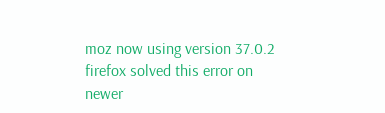moz now using version 37.0.2 firefox solved this error on newer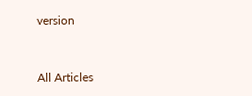version



All Articles